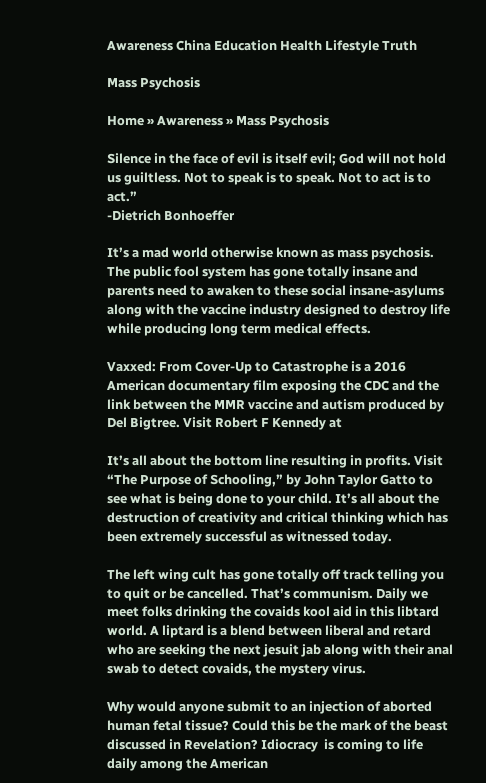Awareness China Education Health Lifestyle Truth

Mass Psychosis

Home » Awareness » Mass Psychosis

Silence in the face of evil is itself evil; God will not hold us guiltless. Not to speak is to speak. Not to act is to act.”
-Dietrich Bonhoeffer

It’s a mad world otherwise known as mass psychosis. The public fool system has gone totally insane and parents need to awaken to these social insane-asylums along with the vaccine industry designed to destroy life while producing long term medical effects.

Vaxxed: From Cover-Up to Catastrophe is a 2016 American documentary film exposing the CDC and the link between the MMR vaccine and autism produced by Del Bigtree. Visit Robert F Kennedy at

It’s all about the bottom line resulting in profits. Visit “The Purpose of Schooling,” by John Taylor Gatto to see what is being done to your child. It’s all about the destruction of creativity and critical thinking which has been extremely successful as witnessed today.

The left wing cult has gone totally off track telling you to quit or be cancelled. That’s communism. Daily we meet folks drinking the covaids kool aid in this libtard world. A liptard is a blend between liberal and retard who are seeking the next jesuit jab along with their anal swab to detect covaids, the mystery virus.

Why would anyone submit to an injection of aborted human fetal tissue? Could this be the mark of the beast discussed in Revelation? Idiocracy  is coming to life daily among the American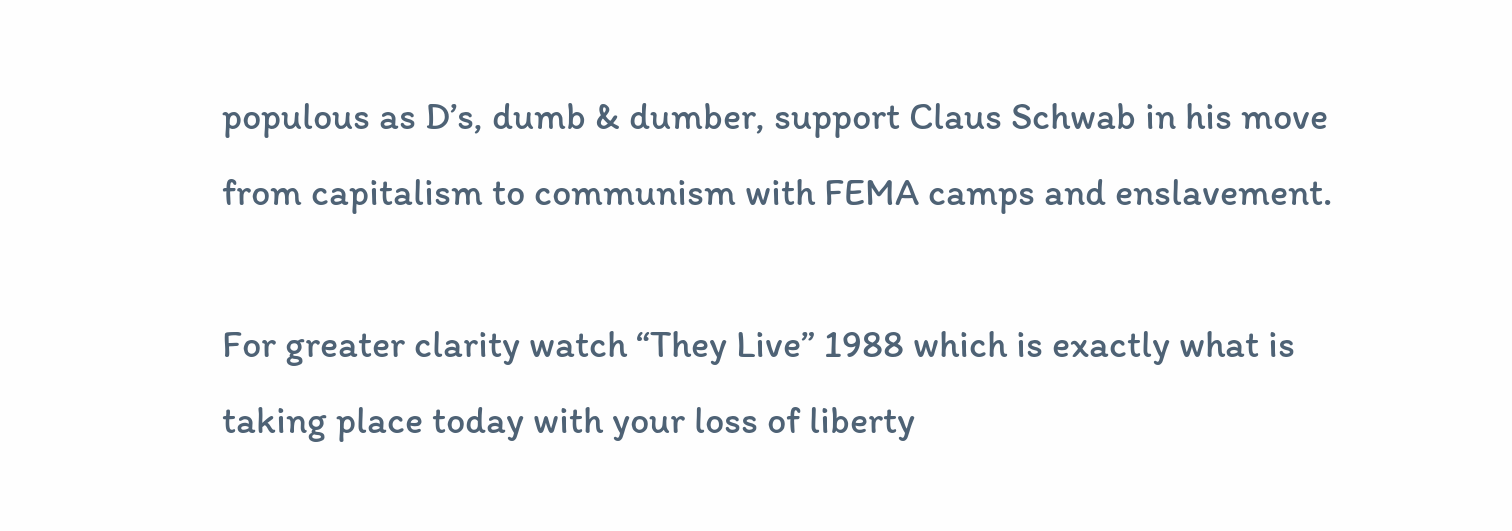populous as D’s, dumb & dumber, support Claus Schwab in his move from capitalism to communism with FEMA camps and enslavement.

For greater clarity watch “They Live” 1988 which is exactly what is taking place today with your loss of liberty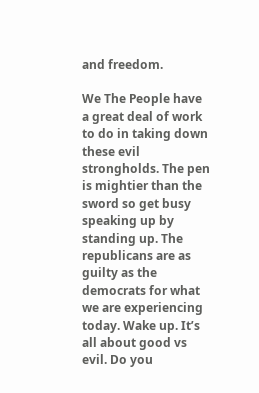and freedom.

We The People have a great deal of work to do in taking down these evil strongholds. The pen is mightier than the sword so get busy speaking up by standing up. The republicans are as guilty as the democrats for what we are experiencing today. Wake up. It’s all about good vs evil. Do you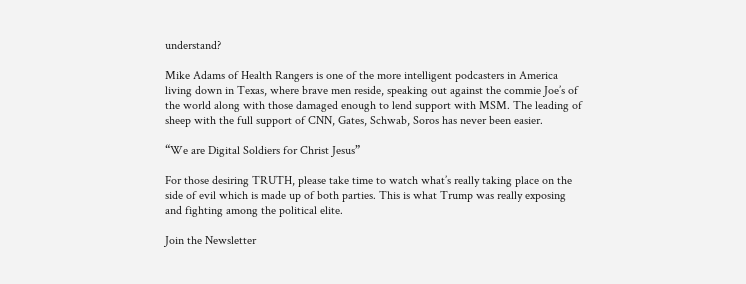understand?

Mike Adams of Health Rangers is one of the more intelligent podcasters in America living down in Texas, where brave men reside, speaking out against the commie Joe’s of the world along with those damaged enough to lend support with MSM. The leading of sheep with the full support of CNN, Gates, Schwab, Soros has never been easier.

“We are Digital Soldiers for Christ Jesus”

For those desiring TRUTH, please take time to watch what’s really taking place on the side of evil which is made up of both parties. This is what Trump was really exposing and fighting among the political elite.

Join the Newsletter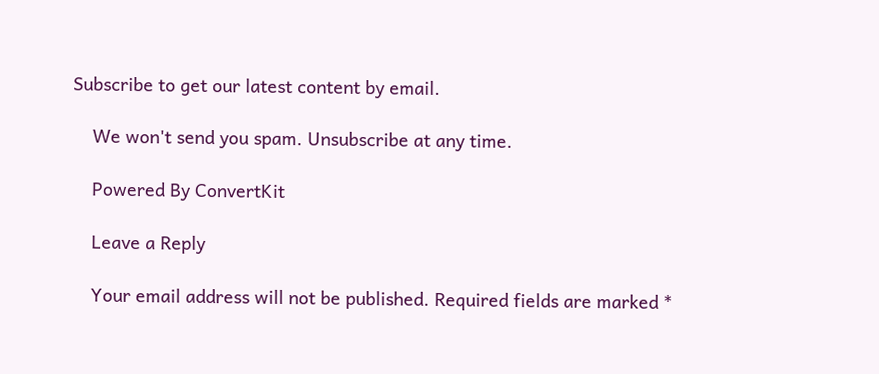Subscribe to get our latest content by email.

    We won't send you spam. Unsubscribe at any time.

    Powered By ConvertKit

    Leave a Reply

    Your email address will not be published. Required fields are marked *